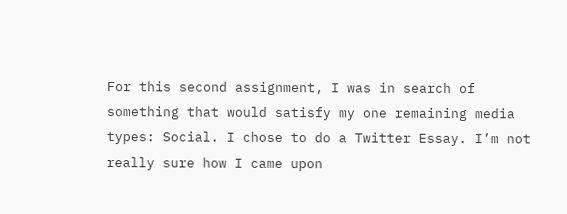For this second assignment, I was in search of something that would satisfy my one remaining media types: Social. I chose to do a Twitter Essay. I’m not really sure how I came upon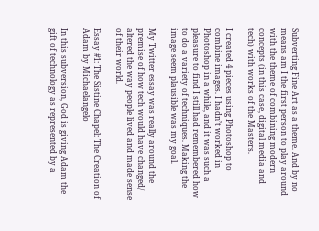Subverting Fine Art as a theme. And by no means am I the first person to play around with the theme of combining modern concepts (in this case, digital media and tech) with works of the Masters.

I created 4 pieces using Photoshop to combine images. I hadn’t worked in Photoshop in a while, and it was such a pleasure to find I still had remembered how to do a variety of techniques. Making the image seem plausible was my goal.

My Twitter essay was really around the premise of how tech would have changed/ altered the way people lived and made sense of their world.

Essay #1: The Sistine Chapel: The Creation of Adam by Michaelangelo

In this subversion, God is giving Adam the gift of technology as represented by a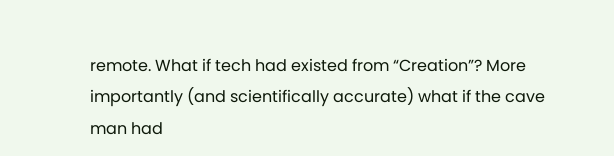remote. What if tech had existed from “Creation”? More importantly (and scientifically accurate) what if the cave man had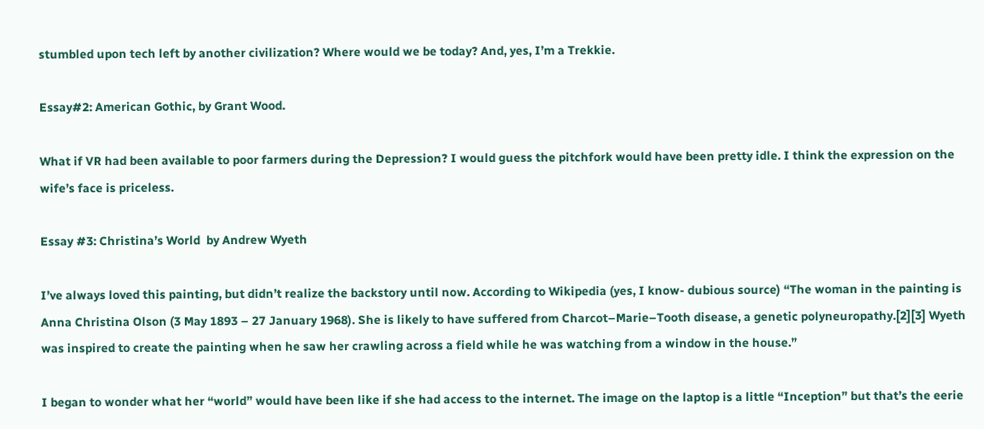stumbled upon tech left by another civilization? Where would we be today? And, yes, I’m a Trekkie.

Essay#2: American Gothic, by Grant Wood.

What if VR had been available to poor farmers during the Depression? I would guess the pitchfork would have been pretty idle. I think the expression on the wife’s face is priceless.

Essay #3: Christina’s World  by Andrew Wyeth

I’ve always loved this painting, but didn’t realize the backstory until now. According to Wikipedia (yes, I know- dubious source) “The woman in the painting is Anna Christina Olson (3 May 1893 – 27 January 1968). She is likely to have suffered from Charcot–Marie–Tooth disease, a genetic polyneuropathy.[2][3] Wyeth was inspired to create the painting when he saw her crawling across a field while he was watching from a window in the house.”

I began to wonder what her “world” would have been like if she had access to the internet. The image on the laptop is a little “Inception” but that’s the eerie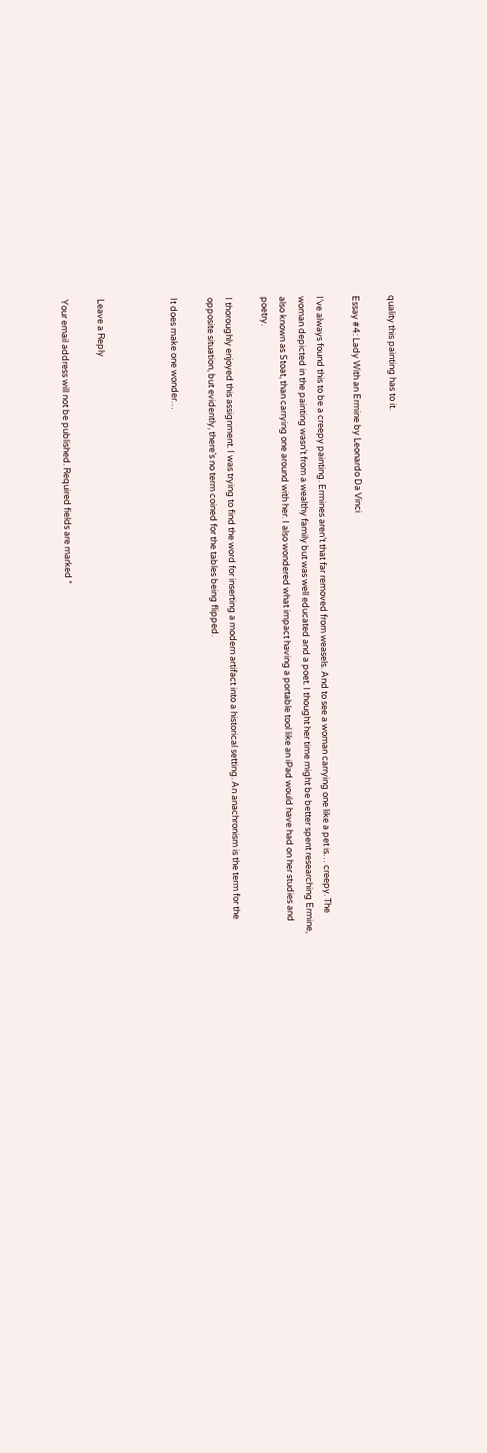quality this painting has to it.

Essay #4: Lady With an Ermine by Leonardo Da Vinci

I’ve always found this to be a creepy painting. Ermines aren’t that far removed from weasels. And to see a woman carrying one like a pet is… creepy. The woman depicted in the painting wasn’t from a wealthy family but was well educated and a poet. I thought her time might be better spent researching Ermine, also known as Stoat, than carrying one around with her. I also wondered what impact having a portable tool like an iPad would have had on her studies and poetry.

I thoroughly enjoyed this assignment. I was trying to find the word for inserting a modern artifact into a historical setting. An anachronism is the term for the opposite situation, but evidently, there’s no term coined for the tables being flipped.

It does make one wonder…



Leave a Reply

Your email address will not be published. Required fields are marked *